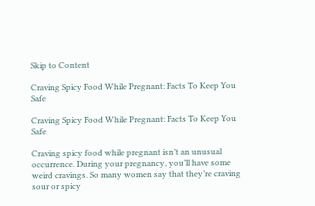Skip to Content

Craving Spicy Food While Pregnant: Facts To Keep You Safe

Craving Spicy Food While Pregnant: Facts To Keep You Safe

Craving spicy food while pregnant isn’t an unusual occurrence. During your pregnancy, you’ll have some weird cravings. So many women say that they’re craving sour or spicy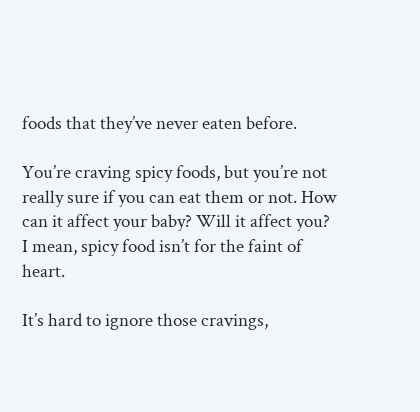foods that they’ve never eaten before.

You’re craving spicy foods, but you’re not really sure if you can eat them or not. How can it affect your baby? Will it affect you? I mean, spicy food isn’t for the faint of heart.

It’s hard to ignore those cravings,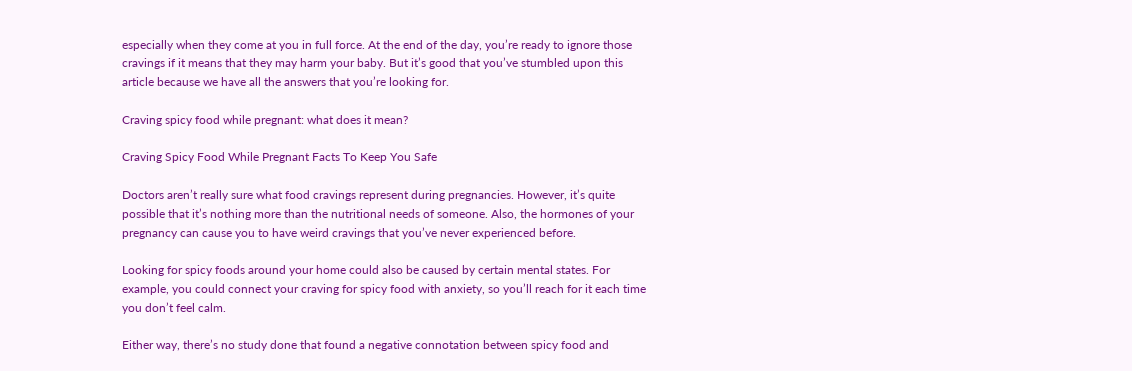especially when they come at you in full force. At the end of the day, you’re ready to ignore those cravings if it means that they may harm your baby. But it’s good that you’ve stumbled upon this article because we have all the answers that you’re looking for.

Craving spicy food while pregnant: what does it mean?

Craving Spicy Food While Pregnant Facts To Keep You Safe

Doctors aren’t really sure what food cravings represent during pregnancies. However, it’s quite possible that it’s nothing more than the nutritional needs of someone. Also, the hormones of your pregnancy can cause you to have weird cravings that you’ve never experienced before.

Looking for spicy foods around your home could also be caused by certain mental states. For example, you could connect your craving for spicy food with anxiety, so you’ll reach for it each time you don’t feel calm.

Either way, there’s no study done that found a negative connotation between spicy food and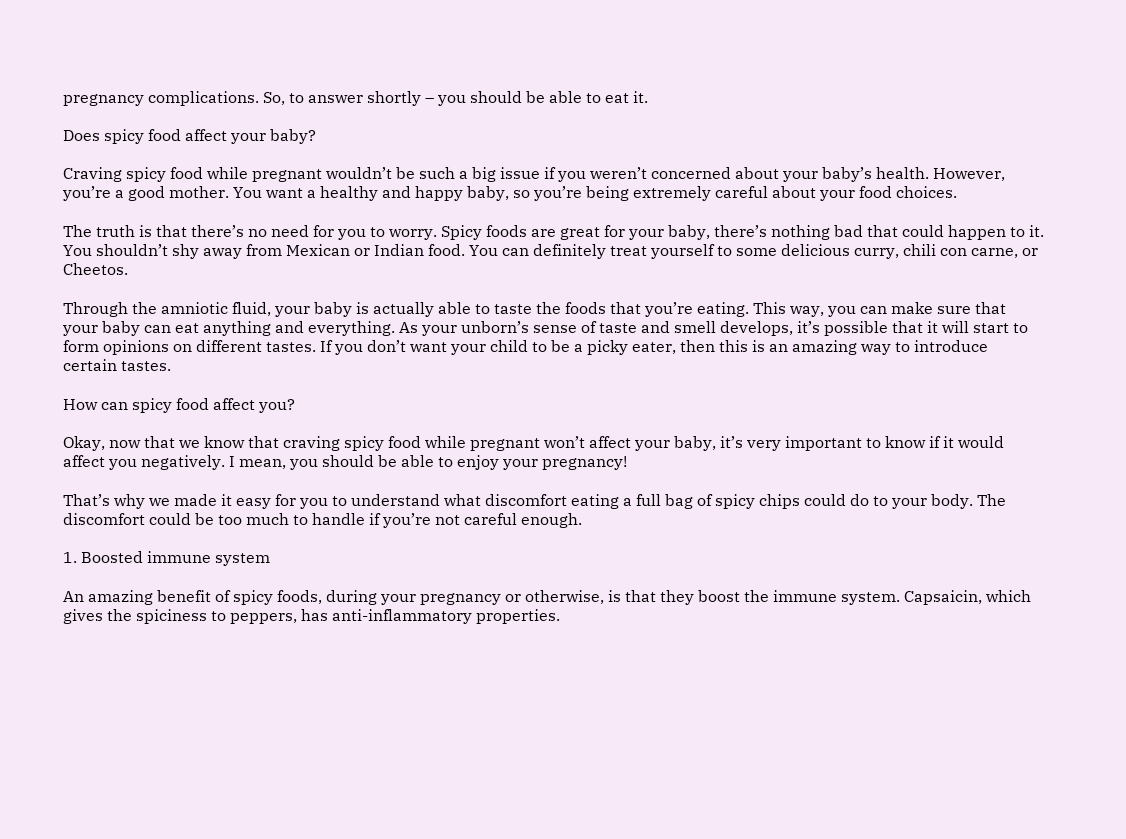pregnancy complications. So, to answer shortly – you should be able to eat it.

Does spicy food affect your baby?

Craving spicy food while pregnant wouldn’t be such a big issue if you weren’t concerned about your baby’s health. However, you’re a good mother. You want a healthy and happy baby, so you’re being extremely careful about your food choices.

The truth is that there’s no need for you to worry. Spicy foods are great for your baby, there’s nothing bad that could happen to it. You shouldn’t shy away from Mexican or Indian food. You can definitely treat yourself to some delicious curry, chili con carne, or Cheetos.

Through the amniotic fluid, your baby is actually able to taste the foods that you’re eating. This way, you can make sure that your baby can eat anything and everything. As your unborn’s sense of taste and smell develops, it’s possible that it will start to form opinions on different tastes. If you don’t want your child to be a picky eater, then this is an amazing way to introduce certain tastes.

How can spicy food affect you?

Okay, now that we know that craving spicy food while pregnant won’t affect your baby, it’s very important to know if it would affect you negatively. I mean, you should be able to enjoy your pregnancy!

That’s why we made it easy for you to understand what discomfort eating a full bag of spicy chips could do to your body. The discomfort could be too much to handle if you’re not careful enough.

1. Boosted immune system

An amazing benefit of spicy foods, during your pregnancy or otherwise, is that they boost the immune system. Capsaicin, which gives the spiciness to peppers, has anti-inflammatory properties.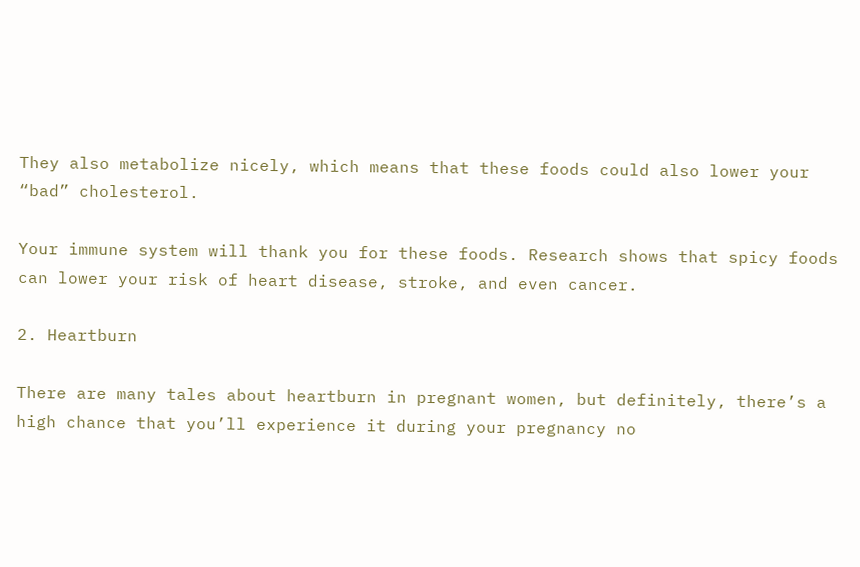They also metabolize nicely, which means that these foods could also lower your “bad” cholesterol.

Your immune system will thank you for these foods. Research shows that spicy foods can lower your risk of heart disease, stroke, and even cancer.

2. Heartburn

There are many tales about heartburn in pregnant women, but definitely, there’s a high chance that you’ll experience it during your pregnancy no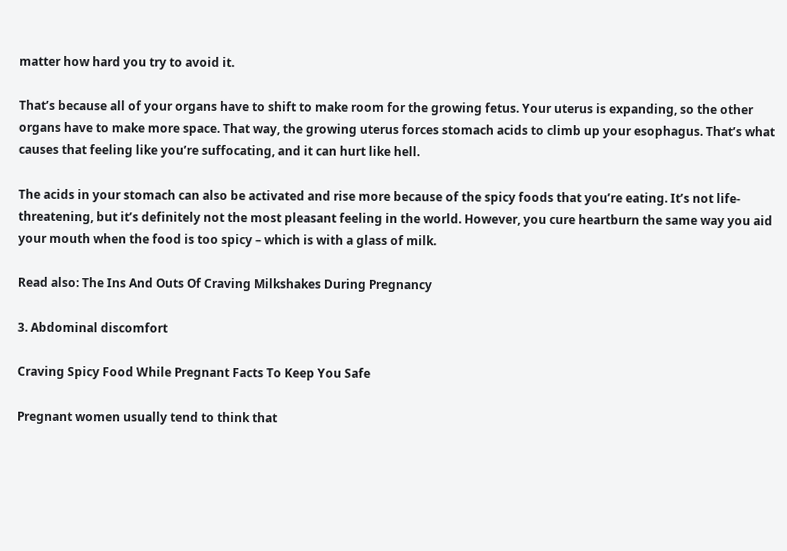matter how hard you try to avoid it.

That’s because all of your organs have to shift to make room for the growing fetus. Your uterus is expanding, so the other organs have to make more space. That way, the growing uterus forces stomach acids to climb up your esophagus. That’s what causes that feeling like you’re suffocating, and it can hurt like hell.

The acids in your stomach can also be activated and rise more because of the spicy foods that you’re eating. It’s not life-threatening, but it’s definitely not the most pleasant feeling in the world. However, you cure heartburn the same way you aid your mouth when the food is too spicy – which is with a glass of milk.

Read also: The Ins And Outs Of Craving Milkshakes During Pregnancy

3. Abdominal discomfort

Craving Spicy Food While Pregnant Facts To Keep You Safe

Pregnant women usually tend to think that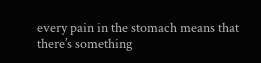every pain in the stomach means that there’s something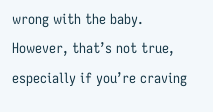wrong with the baby. However, that’s not true, especially if you’re craving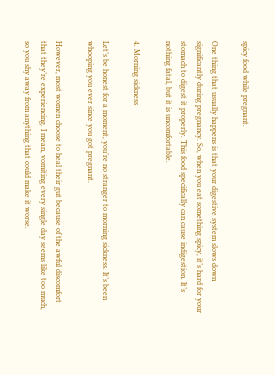spicy food while pregnant.

One thing that usually happens is that your digestive system slows down significantly during pregnancy. So, when you eat something spicy, it’s hard for your stomach to digest it properly. This food specifically can cause indigestion. It’s nothing fatal, but it is uncomfortable.

4. Morning sickness

Let’s be honest for a moment, you’re no stranger to morning sickness. It’s been whooping you ever since you got pregnant.

However, most women choose to heal their gut because of the awful discomfort that they’re experiencing. I mean, vomiting every single day seems like too much, so you shy away from anything that could make it worse.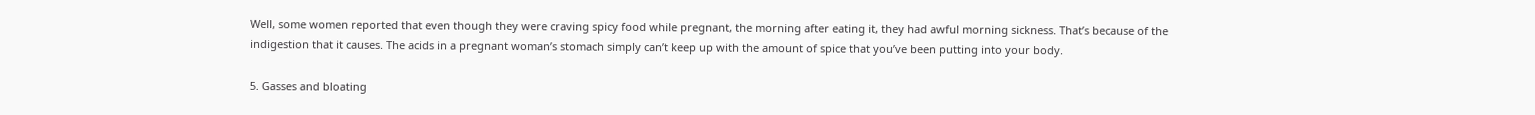Well, some women reported that even though they were craving spicy food while pregnant, the morning after eating it, they had awful morning sickness. That’s because of the indigestion that it causes. The acids in a pregnant woman’s stomach simply can’t keep up with the amount of spice that you’ve been putting into your body.

5. Gasses and bloating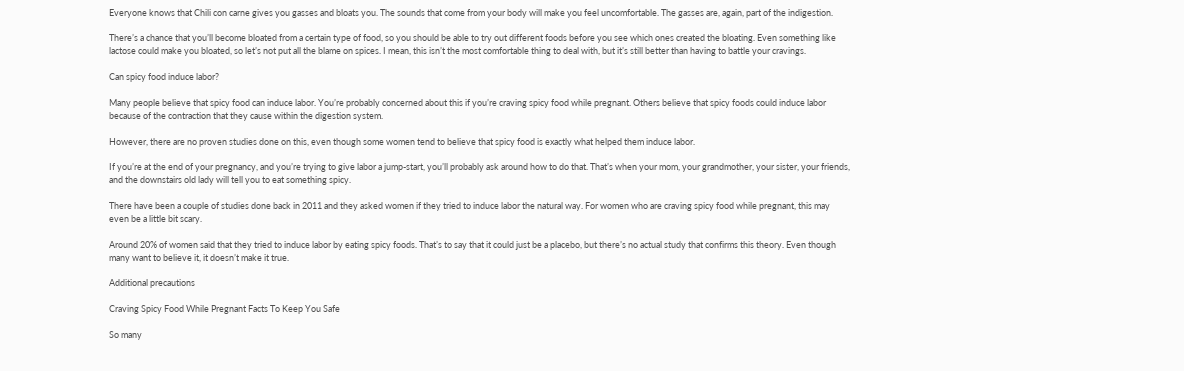Everyone knows that Chili con carne gives you gasses and bloats you. The sounds that come from your body will make you feel uncomfortable. The gasses are, again, part of the indigestion.

There’s a chance that you’ll become bloated from a certain type of food, so you should be able to try out different foods before you see which ones created the bloating. Even something like lactose could make you bloated, so let’s not put all the blame on spices. I mean, this isn’t the most comfortable thing to deal with, but it’s still better than having to battle your cravings.

Can spicy food induce labor?

Many people believe that spicy food can induce labor. You’re probably concerned about this if you’re craving spicy food while pregnant. Others believe that spicy foods could induce labor because of the contraction that they cause within the digestion system.

However, there are no proven studies done on this, even though some women tend to believe that spicy food is exactly what helped them induce labor.

If you’re at the end of your pregnancy, and you’re trying to give labor a jump-start, you’ll probably ask around how to do that. That’s when your mom, your grandmother, your sister, your friends, and the downstairs old lady will tell you to eat something spicy.

There have been a couple of studies done back in 2011 and they asked women if they tried to induce labor the natural way. For women who are craving spicy food while pregnant, this may even be a little bit scary.

Around 20% of women said that they tried to induce labor by eating spicy foods. That’s to say that it could just be a placebo, but there’s no actual study that confirms this theory. Even though many want to believe it, it doesn’t make it true.

Additional precautions

Craving Spicy Food While Pregnant Facts To Keep You Safe

So many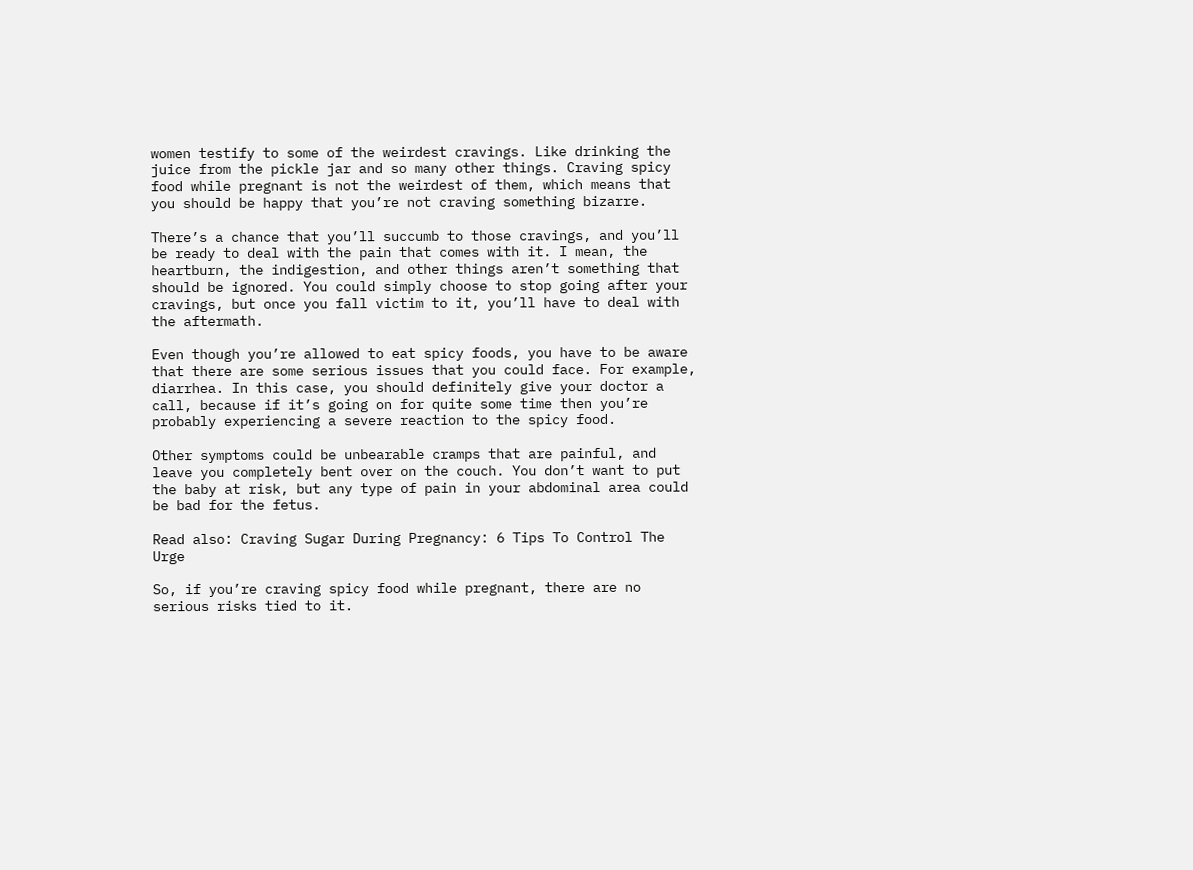women testify to some of the weirdest cravings. Like drinking the juice from the pickle jar and so many other things. Craving spicy food while pregnant is not the weirdest of them, which means that you should be happy that you’re not craving something bizarre.

There’s a chance that you’ll succumb to those cravings, and you’ll be ready to deal with the pain that comes with it. I mean, the heartburn, the indigestion, and other things aren’t something that should be ignored. You could simply choose to stop going after your cravings, but once you fall victim to it, you’ll have to deal with the aftermath.

Even though you’re allowed to eat spicy foods, you have to be aware that there are some serious issues that you could face. For example, diarrhea. In this case, you should definitely give your doctor a call, because if it’s going on for quite some time then you’re probably experiencing a severe reaction to the spicy food.

Other symptoms could be unbearable cramps that are painful, and leave you completely bent over on the couch. You don’t want to put the baby at risk, but any type of pain in your abdominal area could be bad for the fetus.

Read also: Craving Sugar During Pregnancy: 6 Tips To Control The Urge

So, if you’re craving spicy food while pregnant, there are no serious risks tied to it.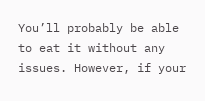You’ll probably be able to eat it without any issues. However, if your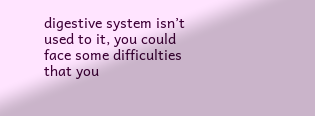digestive system isn’t used to it, you could face some difficulties that you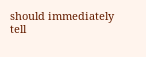should immediately tell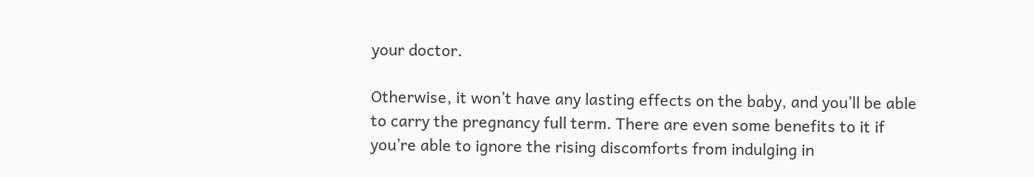your doctor.

Otherwise, it won’t have any lasting effects on the baby, and you’ll be able to carry the pregnancy full term. There are even some benefits to it if you’re able to ignore the rising discomforts from indulging in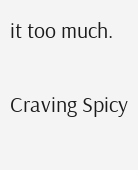it too much.

Craving Spicy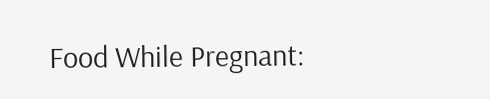Food While Pregnant: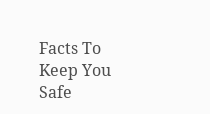Facts To Keep You Safe